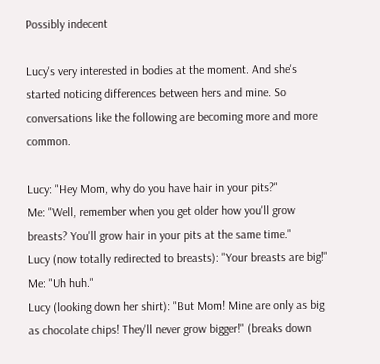Possibly indecent

Lucy's very interested in bodies at the moment. And she's started noticing differences between hers and mine. So conversations like the following are becoming more and more common.

Lucy: "Hey Mom, why do you have hair in your pits?"
Me: "Well, remember when you get older how you'll grow breasts? You'll grow hair in your pits at the same time."
Lucy (now totally redirected to breasts): "Your breasts are big!"
Me: "Uh huh."
Lucy (looking down her shirt): "But Mom! Mine are only as big as chocolate chips! They'll never grow bigger!" (breaks down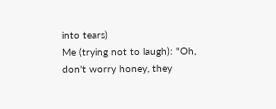into tears)
Me (trying not to laugh): "Oh, don't worry honey, they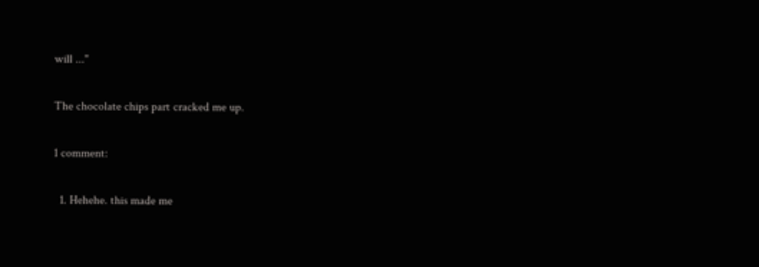will ..."

The chocolate chips part cracked me up.

1 comment:

  1. Hehehe. this made me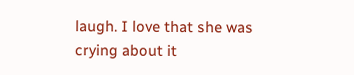laugh. I love that she was crying about it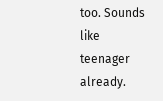too. Sounds like teenager already.